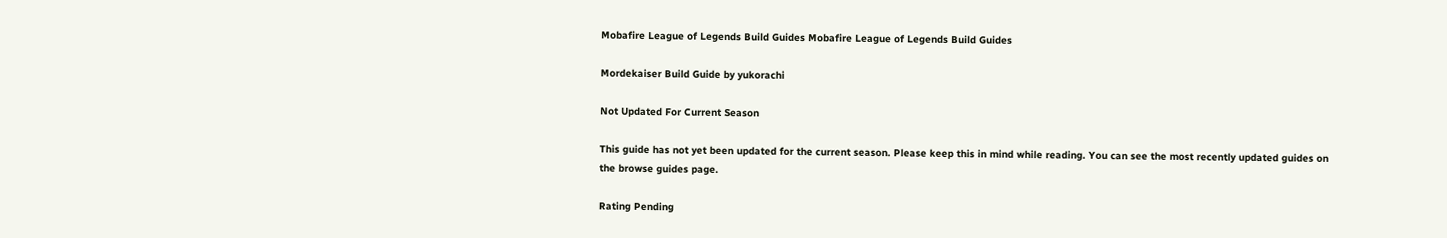Mobafire League of Legends Build Guides Mobafire League of Legends Build Guides

Mordekaiser Build Guide by yukorachi

Not Updated For Current Season

This guide has not yet been updated for the current season. Please keep this in mind while reading. You can see the most recently updated guides on the browse guides page.

Rating Pending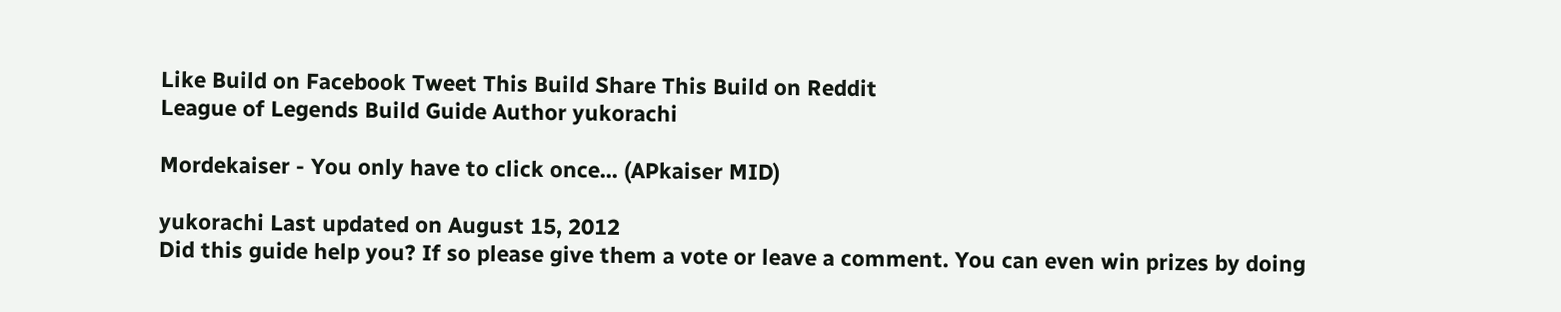Like Build on Facebook Tweet This Build Share This Build on Reddit
League of Legends Build Guide Author yukorachi

Mordekaiser - You only have to click once... (APkaiser MID)

yukorachi Last updated on August 15, 2012
Did this guide help you? If so please give them a vote or leave a comment. You can even win prizes by doing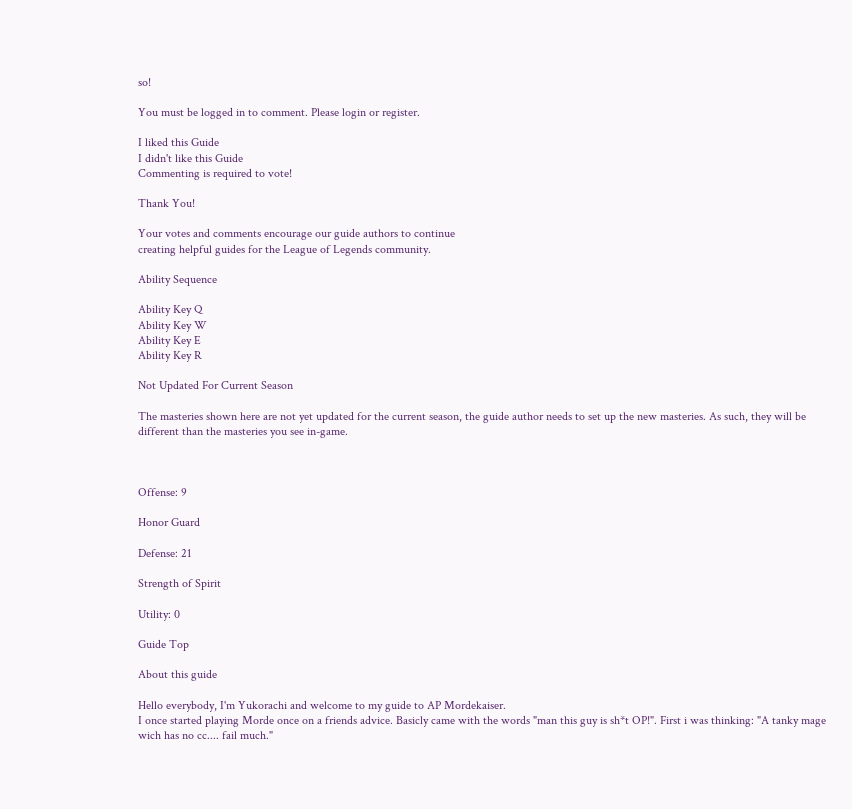so!

You must be logged in to comment. Please login or register.

I liked this Guide
I didn't like this Guide
Commenting is required to vote!

Thank You!

Your votes and comments encourage our guide authors to continue
creating helpful guides for the League of Legends community.

Ability Sequence

Ability Key Q
Ability Key W
Ability Key E
Ability Key R

Not Updated For Current Season

The masteries shown here are not yet updated for the current season, the guide author needs to set up the new masteries. As such, they will be different than the masteries you see in-game.



Offense: 9

Honor Guard

Defense: 21

Strength of Spirit

Utility: 0

Guide Top

About this guide

Hello everybody, I'm Yukorachi and welcome to my guide to AP Mordekaiser.
I once started playing Morde once on a friends advice. Basicly came with the words "man this guy is sh*t OP!". First i was thinking: "A tanky mage wich has no cc.... fail much."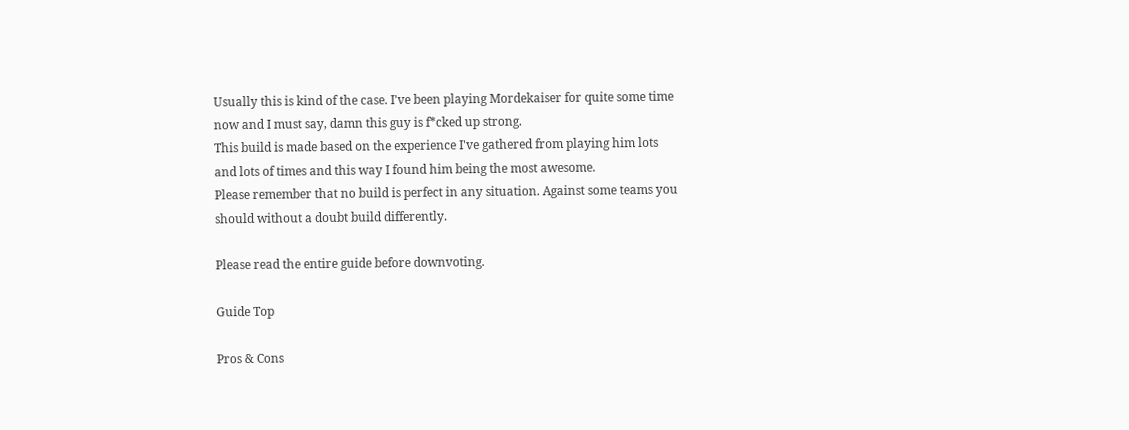Usually this is kind of the case. I've been playing Mordekaiser for quite some time now and I must say, damn this guy is f*cked up strong.
This build is made based on the experience I've gathered from playing him lots and lots of times and this way I found him being the most awesome.
Please remember that no build is perfect in any situation. Against some teams you should without a doubt build differently.

Please read the entire guide before downvoting.

Guide Top

Pros & Cons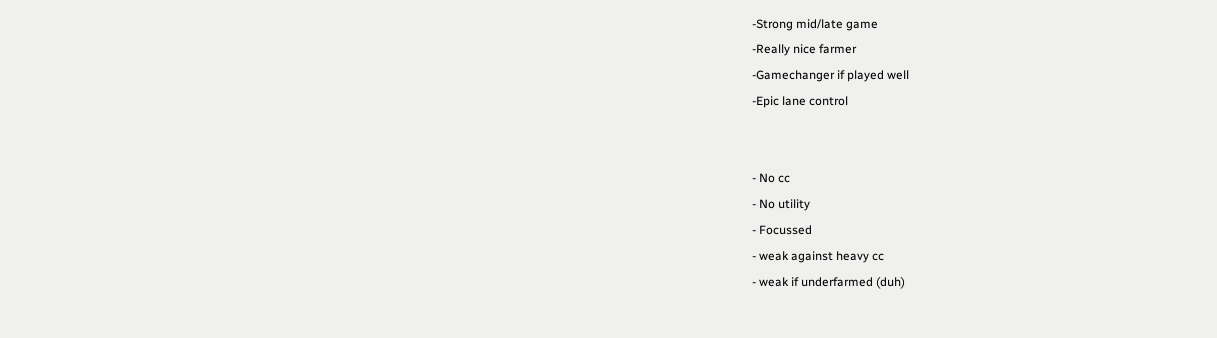-Strong mid/late game
-Really nice farmer
-Gamechanger if played well
-Epic lane control


- No cc
- No utility
- Focussed
- weak against heavy cc
- weak if underfarmed (duh)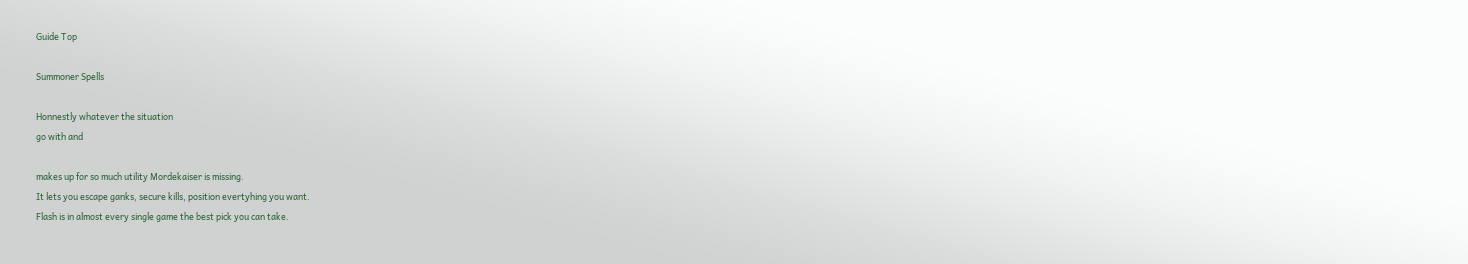Guide Top

Summoner Spells

Honnestly whatever the situation
go with and

makes up for so much utility Mordekaiser is missing.
It lets you escape ganks, secure kills, position evertyhing you want.
Flash is in almost every single game the best pick you can take.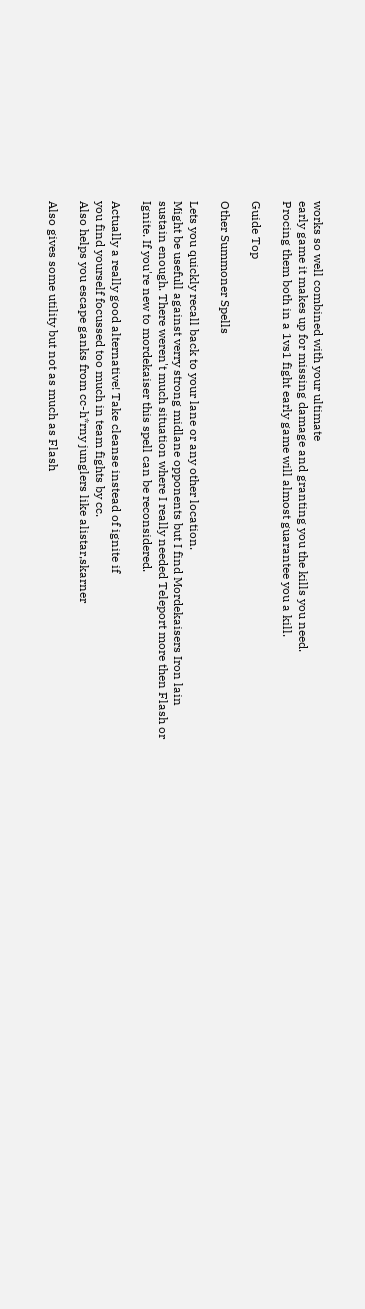works so well combined with your ultimate
early game it makes up for missing damage and granting you the kills you need.
Procing them both in a 1vs1 fight early game will almost guarantee you a kill.

Guide Top

Other Summoner Spells

Lets you quickly recall back to your lane or any other location.
Might be usefull against verry strong midlane opponents but I find Mordekaisers Iron lain sustain enough. There weren't much situation where I really needed Teleport more then Flash or Ignite. If you're new to mordekaiser this spell can be reconsidered.

Actually a really good alternative! Take cleanse instead of ignite if
you find yourself focussed too much in team fights by cc.
Also helps you escape ganks from cc-h*rny junglers like alistar,skarner

Also gives some utility but not as much as Flash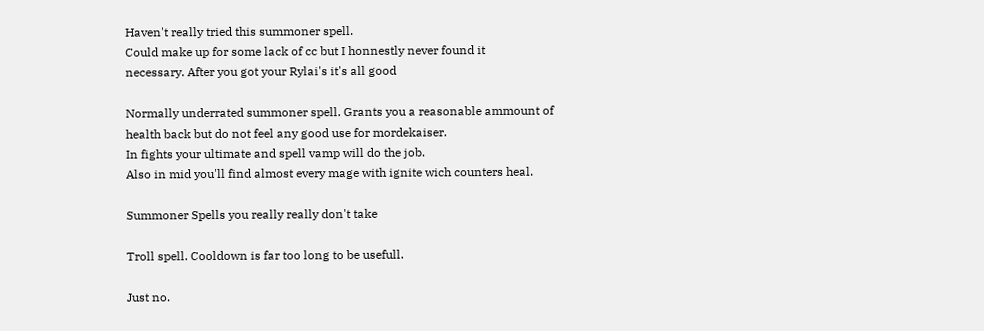Haven't really tried this summoner spell.
Could make up for some lack of cc but I honnestly never found it
necessary. After you got your Rylai's it's all good

Normally underrated summoner spell. Grants you a reasonable ammount of
health back but do not feel any good use for mordekaiser.
In fights your ultimate and spell vamp will do the job.
Also in mid you'll find almost every mage with ignite wich counters heal.

Summoner Spells you really really don't take

Troll spell. Cooldown is far too long to be usefull.

Just no.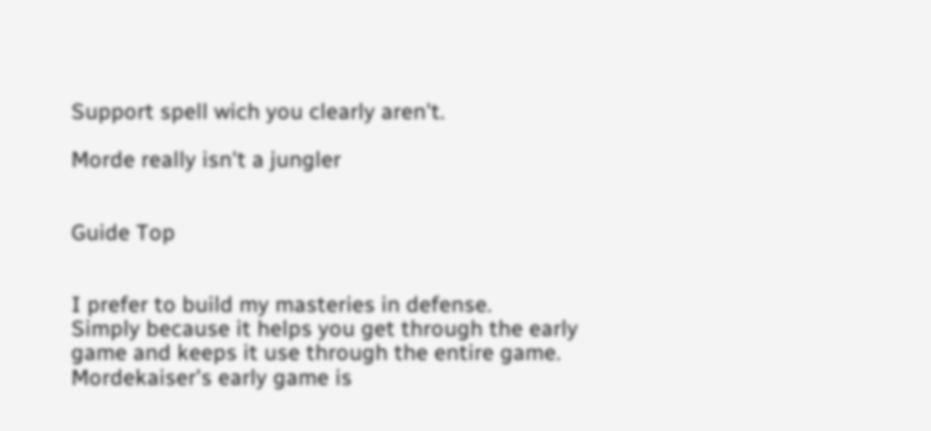Support spell wich you clearly aren't.

Morde really isn't a jungler


Guide Top


I prefer to build my masteries in defense.
Simply because it helps you get through the early game and keeps it use through the entire game.
Mordekaiser's early game is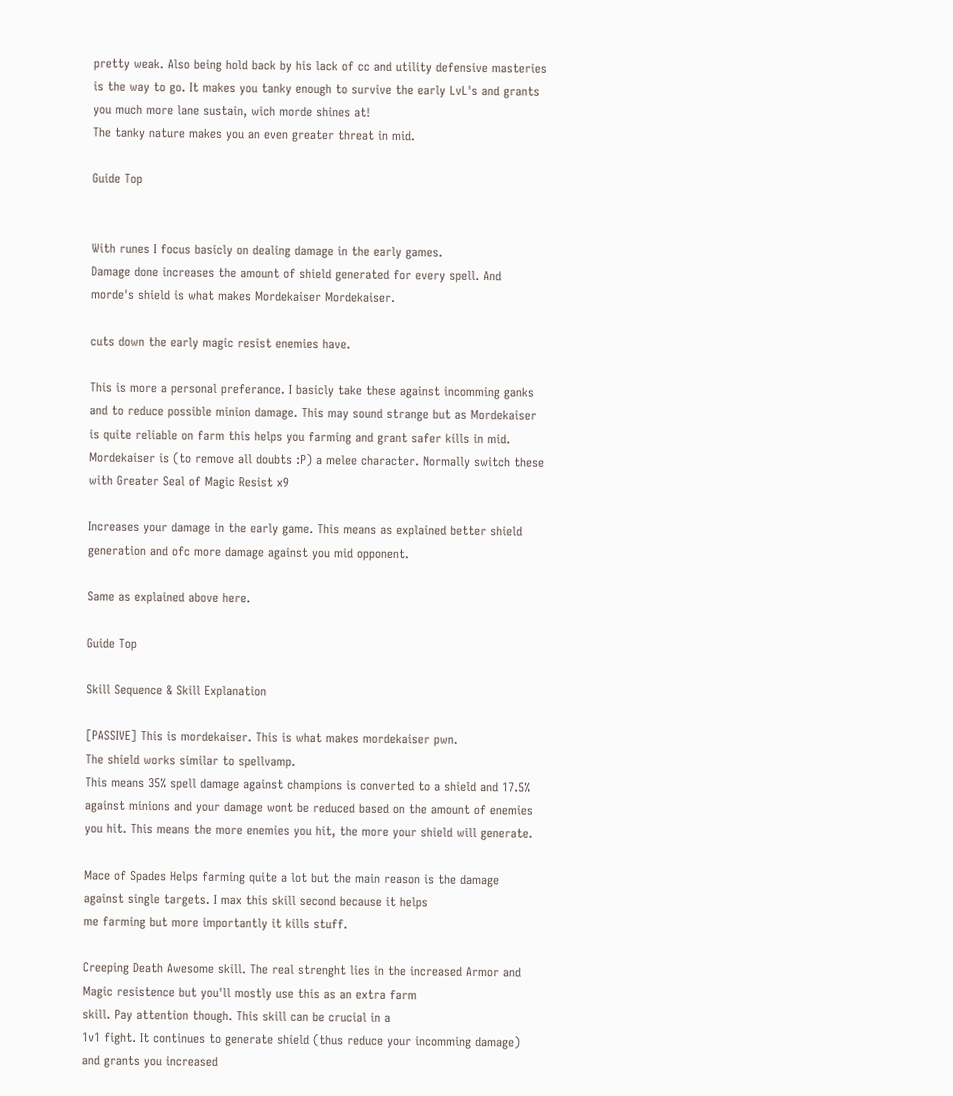pretty weak. Also being hold back by his lack of cc and utility defensive masteries is the way to go. It makes you tanky enough to survive the early LvL's and grants you much more lane sustain, wich morde shines at!
The tanky nature makes you an even greater threat in mid.

Guide Top


With runes I focus basicly on dealing damage in the early games.
Damage done increases the amount of shield generated for every spell. And morde's shield is what makes Mordekaiser Mordekaiser.

cuts down the early magic resist enemies have.

This is more a personal preferance. I basicly take these against incomming ganks and to reduce possible minion damage. This may sound strange but as Mordekaiser is quite reliable on farm this helps you farming and grant safer kills in mid. Mordekaiser is (to remove all doubts :P) a melee character. Normally switch these with Greater Seal of Magic Resist x9

Increases your damage in the early game. This means as explained better shield generation and ofc more damage against you mid opponent.

Same as explained above here.

Guide Top

Skill Sequence & Skill Explanation

[PASSIVE] This is mordekaiser. This is what makes mordekaiser pwn.
The shield works similar to spellvamp.
This means 35% spell damage against champions is converted to a shield and 17.5% against minions and your damage wont be reduced based on the amount of enemies you hit. This means the more enemies you hit, the more your shield will generate.

Mace of Spades Helps farming quite a lot but the main reason is the damage
against single targets. I max this skill second because it helps
me farming but more importantly it kills stuff.

Creeping Death Awesome skill. The real strenght lies in the increased Armor and
Magic resistence but you'll mostly use this as an extra farm
skill. Pay attention though. This skill can be crucial in a
1v1 fight. It continues to generate shield (thus reduce your incomming damage) and grants you increased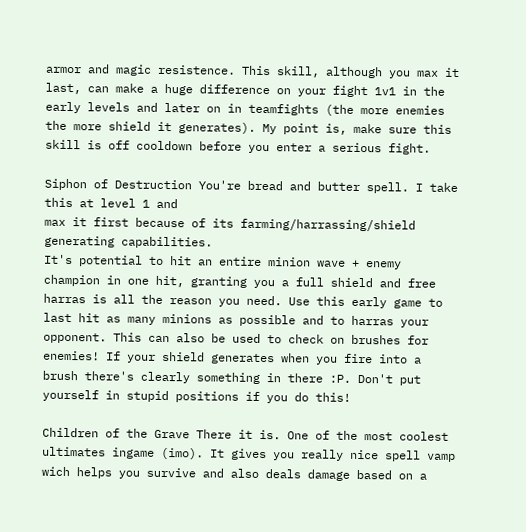armor and magic resistence. This skill, although you max it last, can make a huge difference on your fight 1v1 in the early levels and later on in teamfights (the more enemies the more shield it generates). My point is, make sure this skill is off cooldown before you enter a serious fight.

Siphon of Destruction You're bread and butter spell. I take this at level 1 and
max it first because of its farming/harrassing/shield generating capabilities.
It's potential to hit an entire minion wave + enemy champion in one hit, granting you a full shield and free harras is all the reason you need. Use this early game to last hit as many minions as possible and to harras your opponent. This can also be used to check on brushes for enemies! If your shield generates when you fire into a brush there's clearly something in there :P. Don't put yourself in stupid positions if you do this!

Children of the Grave There it is. One of the most coolest ultimates ingame (imo). It gives you really nice spell vamp wich helps you survive and also deals damage based on a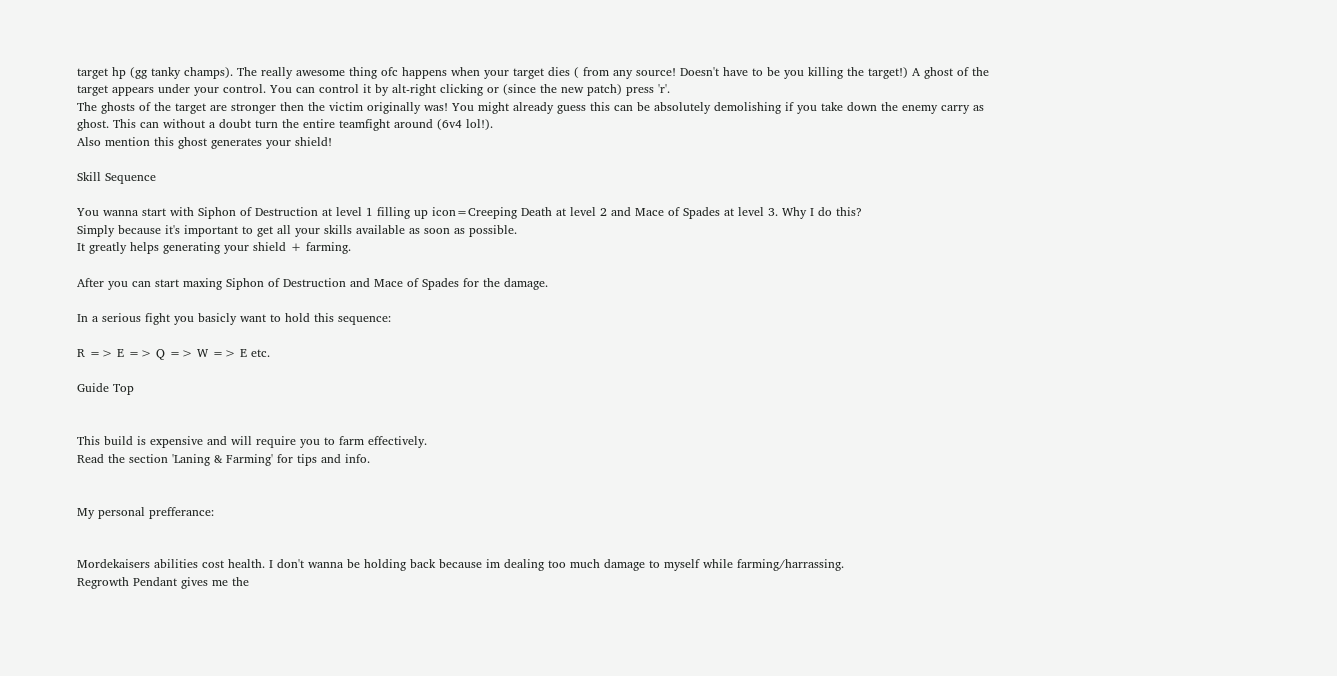target hp (gg tanky champs). The really awesome thing ofc happens when your target dies ( from any source! Doesn't have to be you killing the target!) A ghost of the target appears under your control. You can control it by alt-right clicking or (since the new patch) press 'r'.
The ghosts of the target are stronger then the victim originally was! You might already guess this can be absolutely demolishing if you take down the enemy carry as ghost. This can without a doubt turn the entire teamfight around (6v4 lol!).
Also mention this ghost generates your shield!

Skill Sequence

You wanna start with Siphon of Destruction at level 1 filling up icon=Creeping Death at level 2 and Mace of Spades at level 3. Why I do this?
Simply because it's important to get all your skills available as soon as possible.
It greatly helps generating your shield + farming.

After you can start maxing Siphon of Destruction and Mace of Spades for the damage.

In a serious fight you basicly want to hold this sequence:

R => E => Q => W => E etc.

Guide Top


This build is expensive and will require you to farm effectively.
Read the section 'Laning & Farming' for tips and info.


My personal prefferance:


Mordekaisers abilities cost health. I don't wanna be holding back because im dealing too much damage to myself while farming/harrassing.
Regrowth Pendant gives me the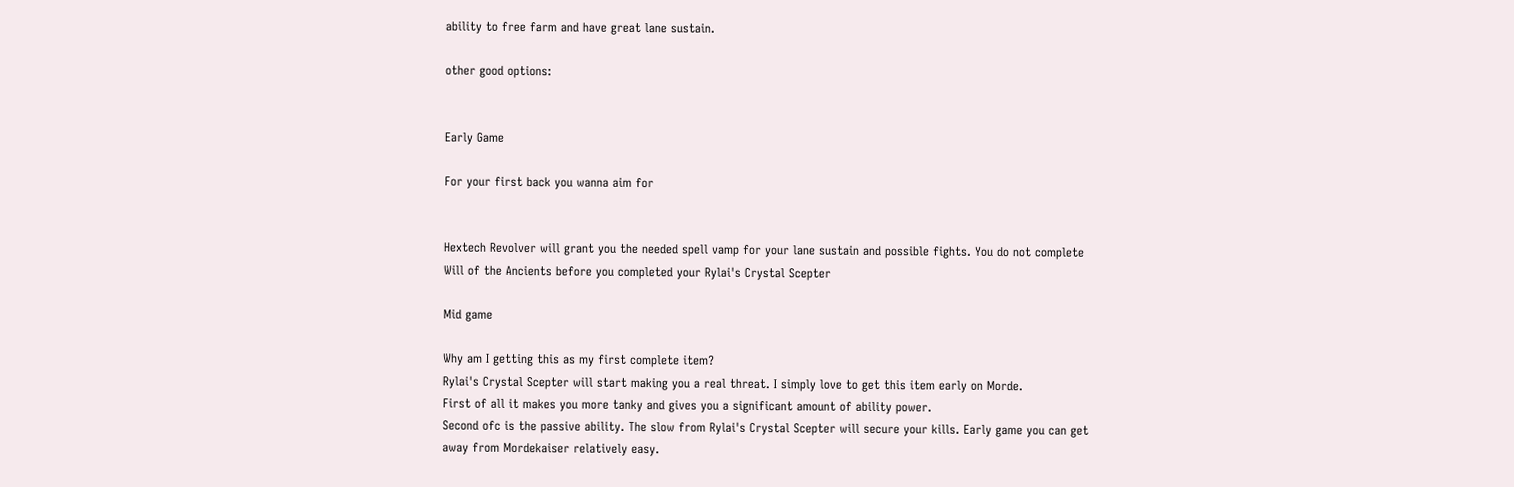ability to free farm and have great lane sustain.

other good options:


Early Game

For your first back you wanna aim for


Hextech Revolver will grant you the needed spell vamp for your lane sustain and possible fights. You do not complete Will of the Ancients before you completed your Rylai's Crystal Scepter

Mid game

Why am I getting this as my first complete item?
Rylai's Crystal Scepter will start making you a real threat. I simply love to get this item early on Morde.
First of all it makes you more tanky and gives you a significant amount of ability power.
Second ofc is the passive ability. The slow from Rylai's Crystal Scepter will secure your kills. Early game you can get away from Mordekaiser relatively easy.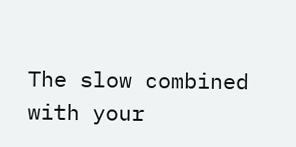The slow combined with your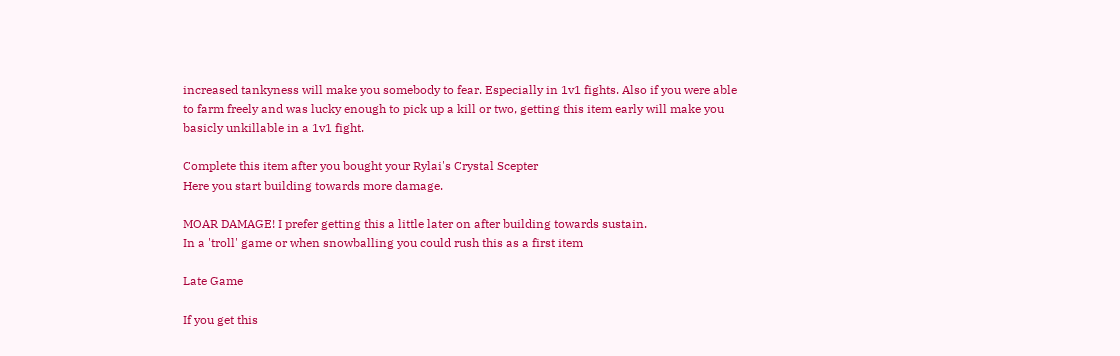increased tankyness will make you somebody to fear. Especially in 1v1 fights. Also if you were able to farm freely and was lucky enough to pick up a kill or two, getting this item early will make you basicly unkillable in a 1v1 fight.

Complete this item after you bought your Rylai's Crystal Scepter
Here you start building towards more damage.

MOAR DAMAGE! I prefer getting this a little later on after building towards sustain.
In a 'troll' game or when snowballing you could rush this as a first item

Late Game

If you get this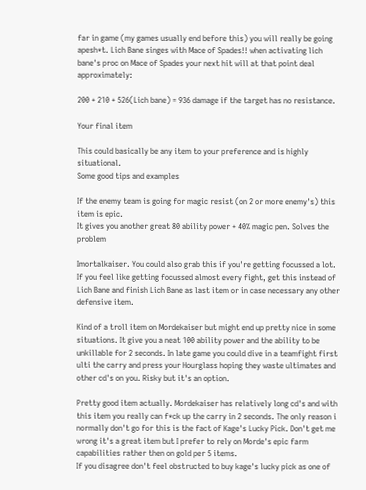far in game (my games usually end before this) you will really be going apesh*t. Lich Bane singes with Mace of Spades!! when activating lich bane's proc on Mace of Spades your next hit will at that point deal approximately:

200 + 210 + 526(Lich bane) = 936 damage if the target has no resistance.

Your final item

This could basically be any item to your preference and is highly situational.
Some good tips and examples

If the enemy team is going for magic resist (on 2 or more enemy's) this item is epic.
It gives you another great 80 ability power + 40% magic pen. Solves the problem

Imortalkaiser. You could also grab this if you're getting focussed a lot.
If you feel like getting focussed almost every fight, get this instead of Lich Bane and finish Lich Bane as last item or in case necessary any other defensive item.

Kind of a troll item on Mordekaiser but might end up pretty nice in some situations. It give you a neat 100 ability power and the ability to be unkillable for 2 seconds. In late game you could dive in a teamfight first ulti the carry and press your Hourglass hoping they waste ultimates and other cd's on you. Risky but it's an option.

Pretty good item actually. Mordekaiser has relatively long cd's and with this item you really can f*ck up the carry in 2 seconds. The only reason i normally don't go for this is the fact of Kage's Lucky Pick. Don't get me wrong it's a great item but I prefer to rely on Morde's epic farm capabilities rather then on gold per 5 items.
If you disagree don't feel obstructed to buy kage's lucky pick as one of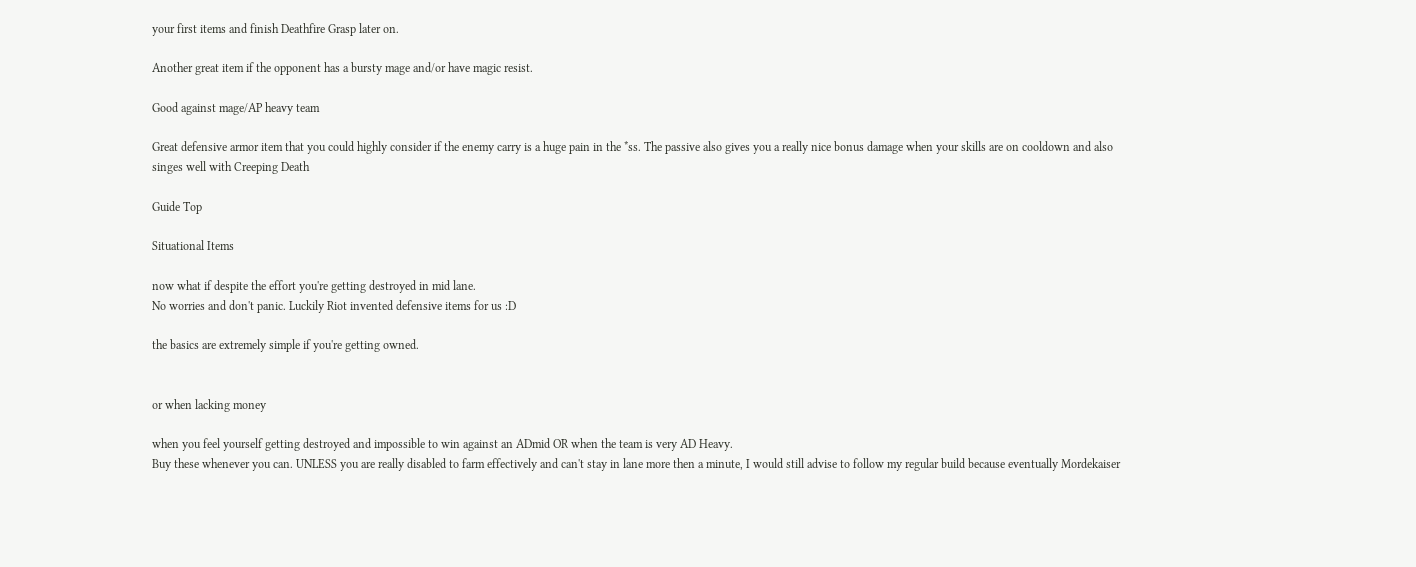your first items and finish Deathfire Grasp later on.

Another great item if the opponent has a bursty mage and/or have magic resist.

Good against mage/AP heavy team

Great defensive armor item that you could highly consider if the enemy carry is a huge pain in the *ss. The passive also gives you a really nice bonus damage when your skills are on cooldown and also singes well with Creeping Death

Guide Top

Situational Items

now what if despite the effort you're getting destroyed in mid lane.
No worries and don't panic. Luckily Riot invented defensive items for us :D

the basics are extremely simple if you're getting owned.


or when lacking money

when you feel yourself getting destroyed and impossible to win against an ADmid OR when the team is very AD Heavy.
Buy these whenever you can. UNLESS you are really disabled to farm effectively and can't stay in lane more then a minute, I would still advise to follow my regular build because eventually Mordekaiser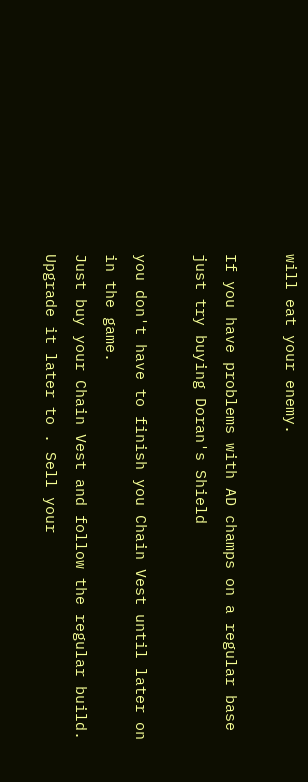will eat your enemy.

If you have problems with AD champs on a regular base just try buying Doran's Shield

you don't have to finish you Chain Vest until later on in the game.
Just buy your Chain Vest and follow the regular build. Upgrade it later to . Sell your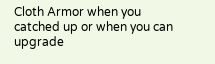Cloth Armor when you catched up or when you can upgrade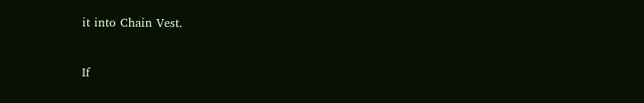it into Chain Vest.


If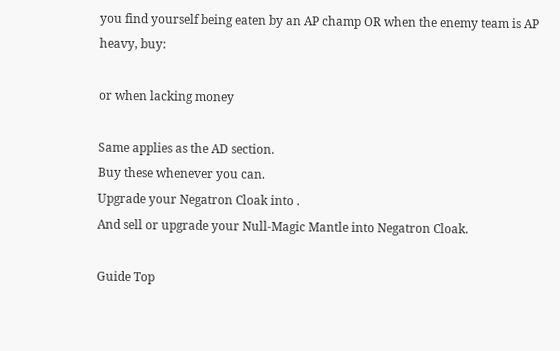you find yourself being eaten by an AP champ OR when the enemy team is AP heavy, buy:

or when lacking money

Same applies as the AD section.
Buy these whenever you can.
Upgrade your Negatron Cloak into .
And sell or upgrade your Null-Magic Mantle into Negatron Cloak.

Guide Top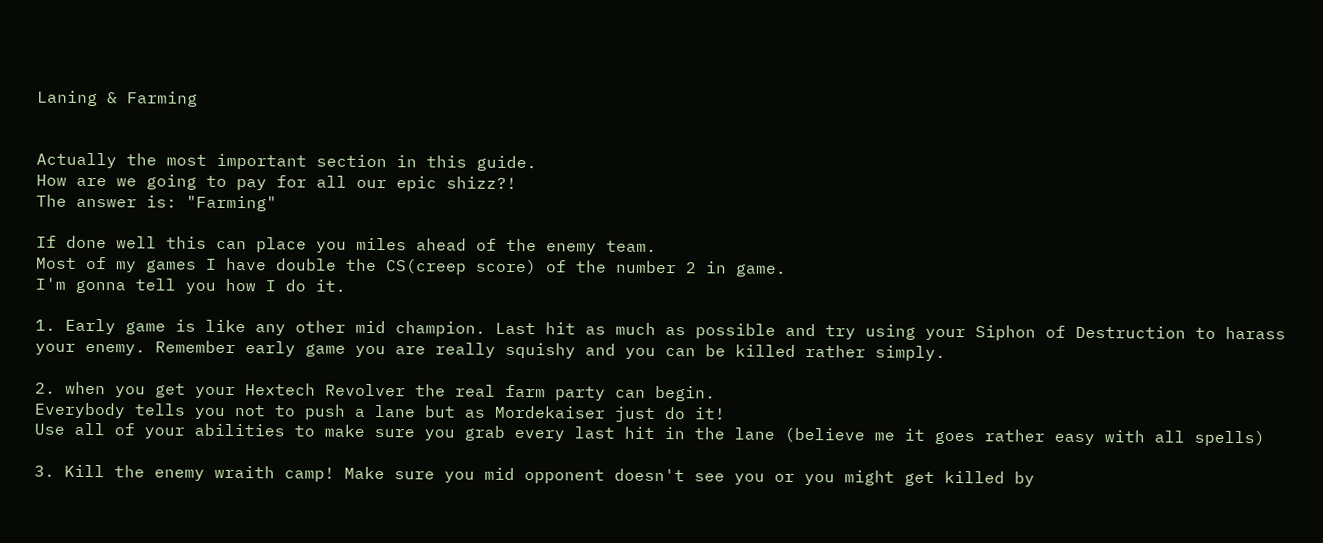Laning & Farming


Actually the most important section in this guide.
How are we going to pay for all our epic shizz?!
The answer is: "Farming"

If done well this can place you miles ahead of the enemy team.
Most of my games I have double the CS(creep score) of the number 2 in game.
I'm gonna tell you how I do it.

1. Early game is like any other mid champion. Last hit as much as possible and try using your Siphon of Destruction to harass your enemy. Remember early game you are really squishy and you can be killed rather simply.

2. when you get your Hextech Revolver the real farm party can begin.
Everybody tells you not to push a lane but as Mordekaiser just do it!
Use all of your abilities to make sure you grab every last hit in the lane (believe me it goes rather easy with all spells)

3. Kill the enemy wraith camp! Make sure you mid opponent doesn't see you or you might get killed by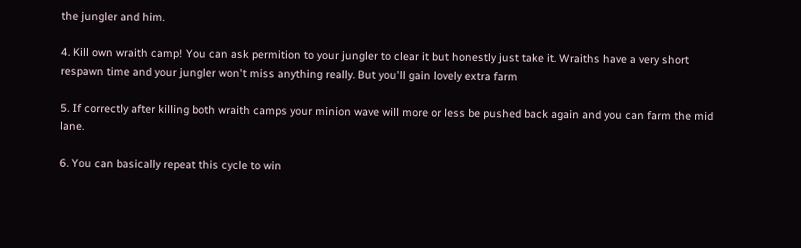the jungler and him.

4. Kill own wraith camp! You can ask permition to your jungler to clear it but honestly just take it. Wraiths have a very short respawn time and your jungler won't miss anything really. But you'll gain lovely extra farm

5. If correctly after killing both wraith camps your minion wave will more or less be pushed back again and you can farm the mid lane.

6. You can basically repeat this cycle to win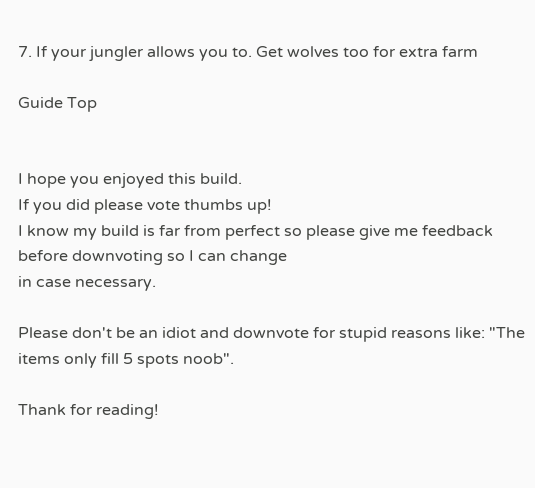7. If your jungler allows you to. Get wolves too for extra farm

Guide Top


I hope you enjoyed this build.
If you did please vote thumbs up!
I know my build is far from perfect so please give me feedback before downvoting so I can change
in case necessary.

Please don't be an idiot and downvote for stupid reasons like: "The items only fill 5 spots noob".

Thank for reading!